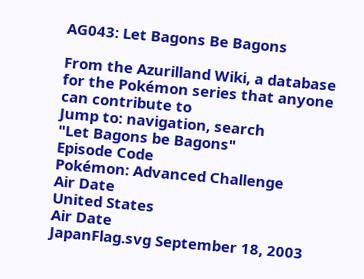AG043: Let Bagons Be Bagons

From the Azurilland Wiki, a database for the Pokémon series that anyone can contribute to
Jump to: navigation, search
"Let Bagons be Bagons"
Episode Code
Pokémon: Advanced Challenge
Air Date
United States
Air Date
JapanFlag.svg September 18, 2003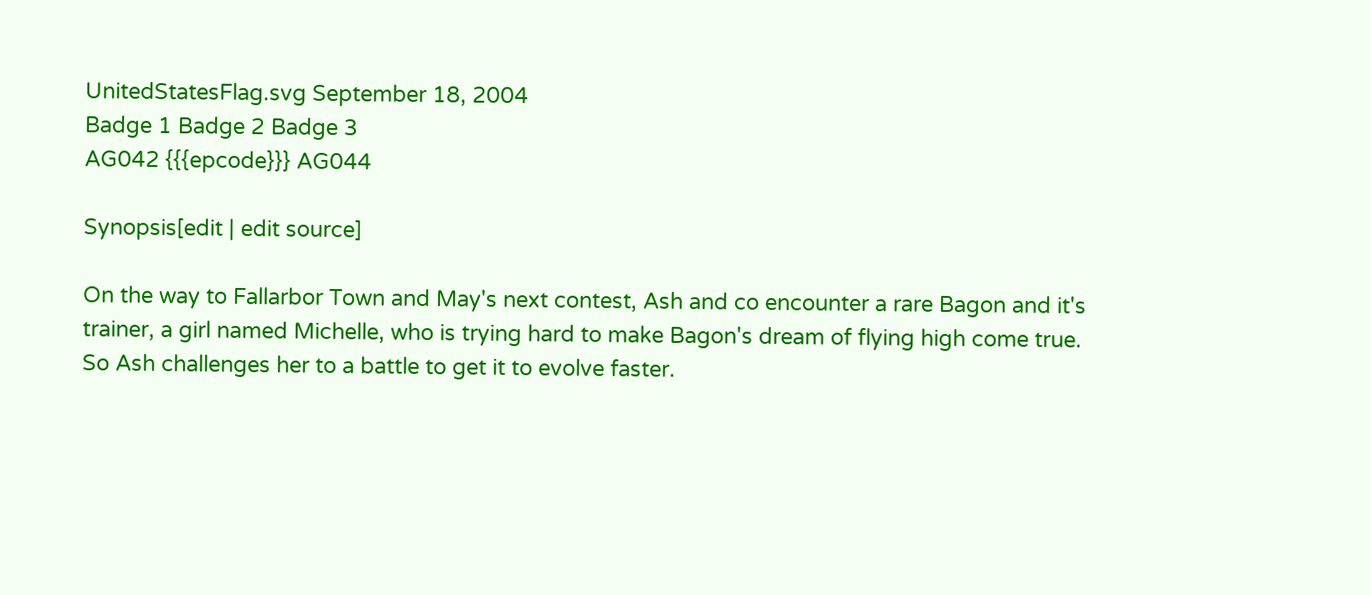UnitedStatesFlag.svg September 18, 2004
Badge 1 Badge 2 Badge 3
AG042 {{{epcode}}} AG044

Synopsis[edit | edit source]

On the way to Fallarbor Town and May's next contest, Ash and co encounter a rare Bagon and it's trainer, a girl named Michelle, who is trying hard to make Bagon's dream of flying high come true. So Ash challenges her to a battle to get it to evolve faster.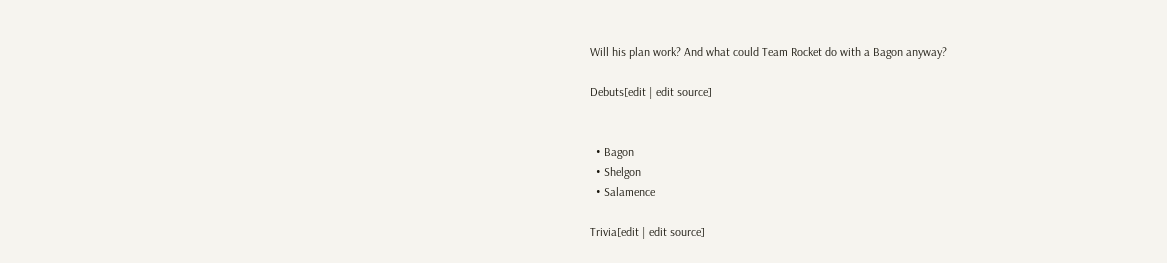Will his plan work? And what could Team Rocket do with a Bagon anyway?

Debuts[edit | edit source]


  • Bagon
  • Shelgon
  • Salamence

Trivia[edit | edit source]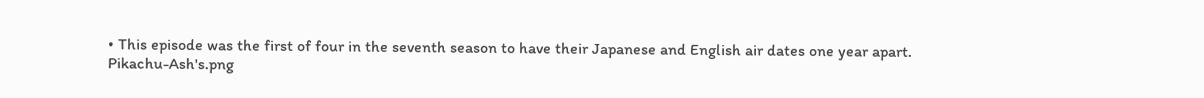• This episode was the first of four in the seventh season to have their Japanese and English air dates one year apart.
Pikachu-Ash's.png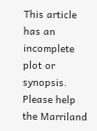This article has an incomplete plot or synopsis. Please help the Marriland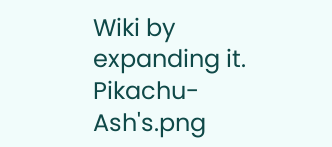Wiki by expanding it. Pikachu-Ash's.png